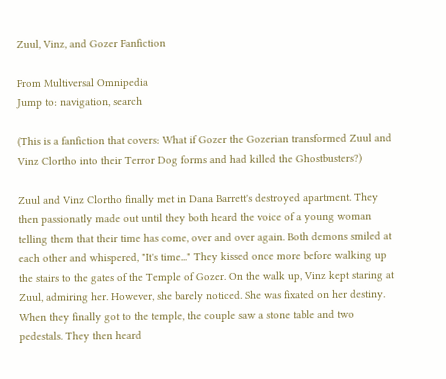Zuul, Vinz, and Gozer Fanfiction

From Multiversal Omnipedia
Jump to: navigation, search

(This is a fanfiction that covers: What if Gozer the Gozerian transformed Zuul and Vinz Clortho into their Terror Dog forms and had killed the Ghostbusters?)

Zuul and Vinz Clortho finally met in Dana Barrett's destroyed apartment. They then passionatly made out until they both heard the voice of a young woman telling them that their time has come, over and over again. Both demons smiled at each other and whispered, "It's time..." They kissed once more before walking up the stairs to the gates of the Temple of Gozer. On the walk up, Vinz kept staring at Zuul, admiring her. However, she barely noticed. She was fixated on her destiny. When they finally got to the temple, the couple saw a stone table and two pedestals. They then heard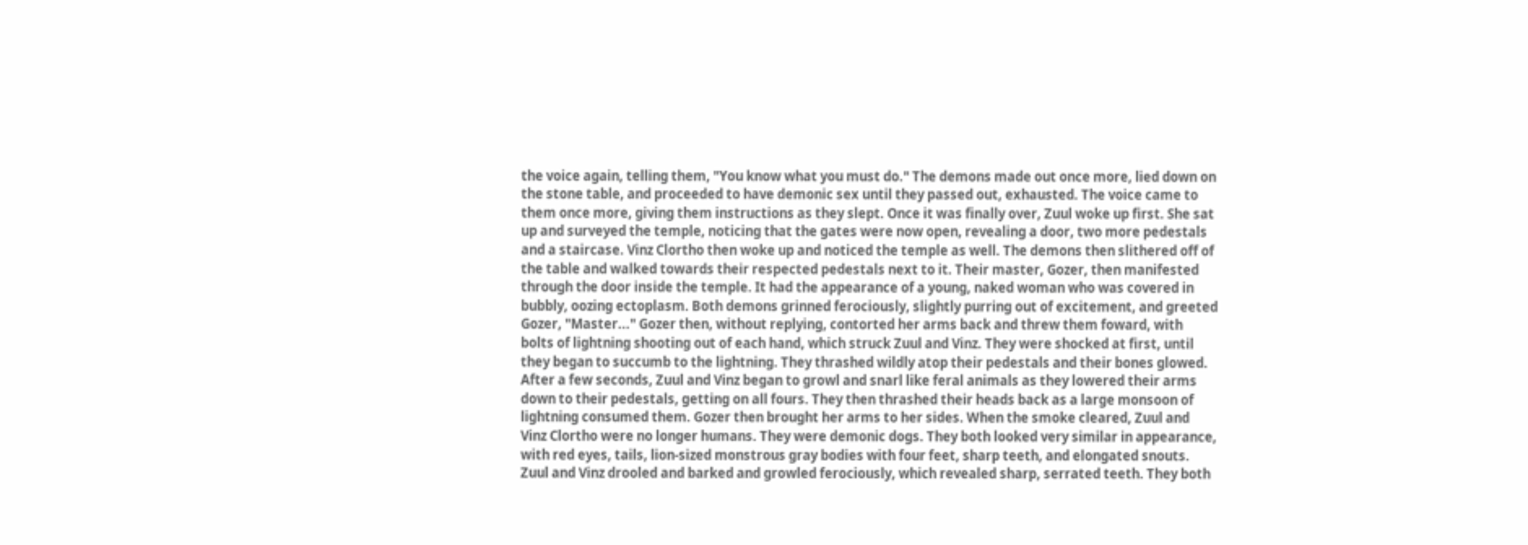the voice again, telling them, "You know what you must do." The demons made out once more, lied down on the stone table, and proceeded to have demonic sex until they passed out, exhausted. The voice came to them once more, giving them instructions as they slept. Once it was finally over, Zuul woke up first. She sat up and surveyed the temple, noticing that the gates were now open, revealing a door, two more pedestals and a staircase. Vinz Clortho then woke up and noticed the temple as well. The demons then slithered off of the table and walked towards their respected pedestals next to it. Their master, Gozer, then manifested through the door inside the temple. It had the appearance of a young, naked woman who was covered in bubbly, oozing ectoplasm. Both demons grinned ferociously, slightly purring out of excitement, and greeted Gozer, "Master..." Gozer then, without replying, contorted her arms back and threw them foward, with bolts of lightning shooting out of each hand, which struck Zuul and Vinz. They were shocked at first, until they began to succumb to the lightning. They thrashed wildly atop their pedestals and their bones glowed. After a few seconds, Zuul and Vinz began to growl and snarl like feral animals as they lowered their arms down to their pedestals, getting on all fours. They then thrashed their heads back as a large monsoon of lightning consumed them. Gozer then brought her arms to her sides. When the smoke cleared, Zuul and Vinz Clortho were no longer humans. They were demonic dogs. They both looked very similar in appearance, with red eyes, tails, lion-sized monstrous gray bodies with four feet, sharp teeth, and elongated snouts. Zuul and Vinz drooled and barked and growled ferociously, which revealed sharp, serrated teeth. They both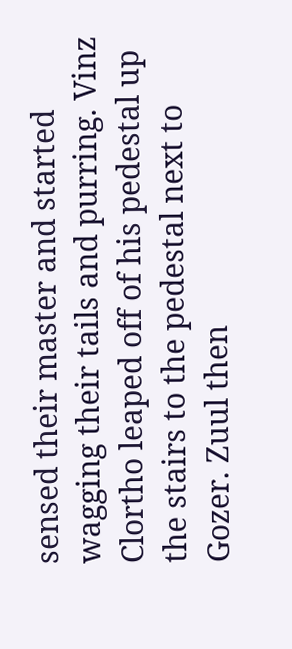sensed their master and started wagging their tails and purring. Vinz Clortho leaped off of his pedestal up the stairs to the pedestal next to Gozer. Zuul then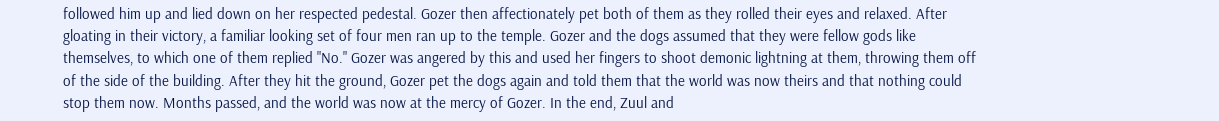followed him up and lied down on her respected pedestal. Gozer then affectionately pet both of them as they rolled their eyes and relaxed. After gloating in their victory, a familiar looking set of four men ran up to the temple. Gozer and the dogs assumed that they were fellow gods like themselves, to which one of them replied "No." Gozer was angered by this and used her fingers to shoot demonic lightning at them, throwing them off of the side of the building. After they hit the ground, Gozer pet the dogs again and told them that the world was now theirs and that nothing could stop them now. Months passed, and the world was now at the mercy of Gozer. In the end, Zuul and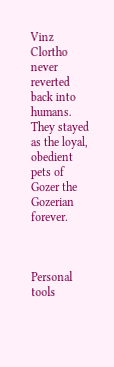Vinz Clortho never reverted back into humans. They stayed as the loyal, obedient pets of Gozer the Gozerian forever.



Personal tools